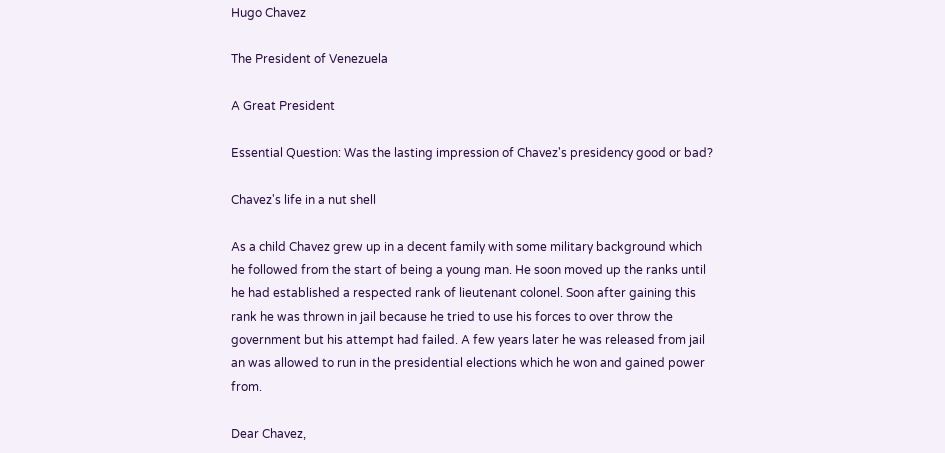Hugo Chavez

The President of Venezuela

A Great President

Essential Question: Was the lasting impression of Chavez's presidency good or bad?

Chavez's life in a nut shell

As a child Chavez grew up in a decent family with some military background which he followed from the start of being a young man. He soon moved up the ranks until he had established a respected rank of lieutenant colonel. Soon after gaining this rank he was thrown in jail because he tried to use his forces to over throw the government but his attempt had failed. A few years later he was released from jail an was allowed to run in the presidential elections which he won and gained power from.

Dear Chavez,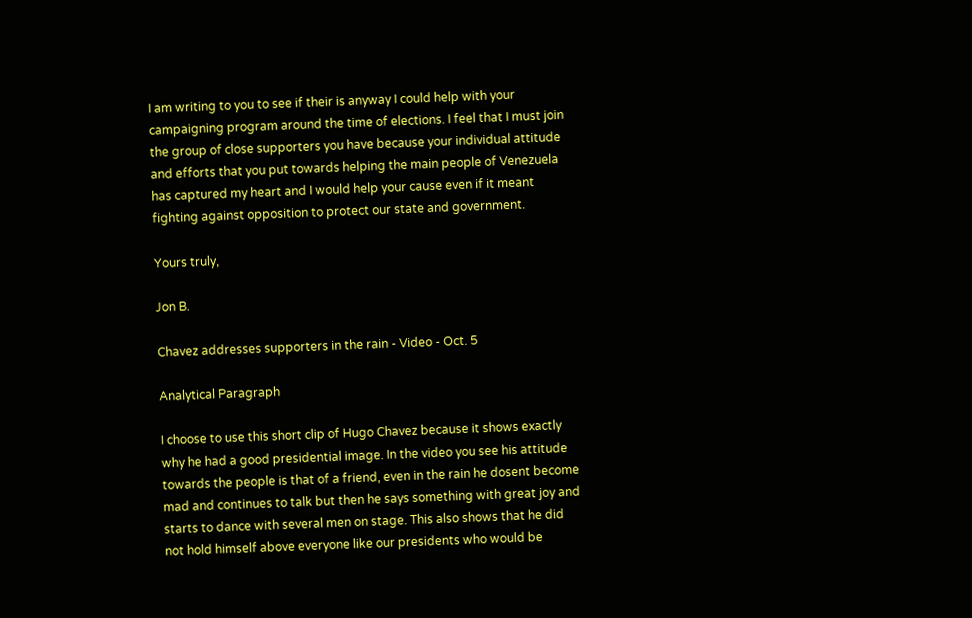I am writing to you to see if their is anyway I could help with your campaigning program around the time of elections. I feel that I must join the group of close supporters you have because your individual attitude and efforts that you put towards helping the main people of Venezuela has captured my heart and I would help your cause even if it meant fighting against opposition to protect our state and government.

Yours truly,

Jon B.

Chavez addresses supporters in the rain - Video - Oct. 5

Analytical Paragraph

I choose to use this short clip of Hugo Chavez because it shows exactly why he had a good presidential image. In the video you see his attitude towards the people is that of a friend, even in the rain he dosent become mad and continues to talk but then he says something with great joy and starts to dance with several men on stage. This also shows that he did not hold himself above everyone like our presidents who would be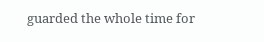guarded the whole time for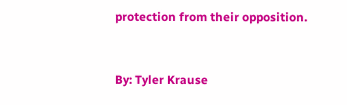protection from their opposition.


By: Tyler Krause